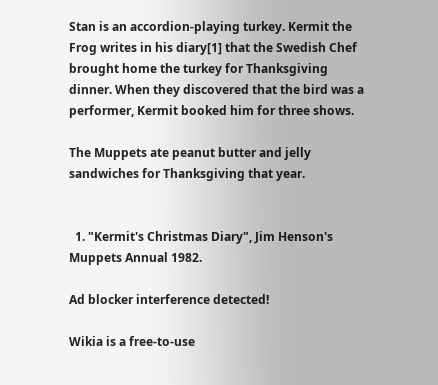Stan is an accordion-playing turkey. Kermit the Frog writes in his diary[1] that the Swedish Chef brought home the turkey for Thanksgiving dinner. When they discovered that the bird was a performer, Kermit booked him for three shows.

The Muppets ate peanut butter and jelly sandwiches for Thanksgiving that year.


  1. "Kermit's Christmas Diary", Jim Henson's Muppets Annual 1982.

Ad blocker interference detected!

Wikia is a free-to-use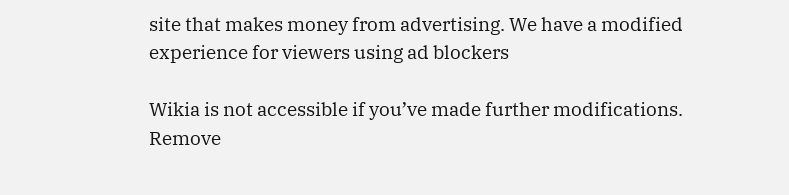site that makes money from advertising. We have a modified experience for viewers using ad blockers

Wikia is not accessible if you’ve made further modifications. Remove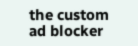the custom ad blocker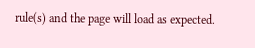rule(s) and the page will load as expected.